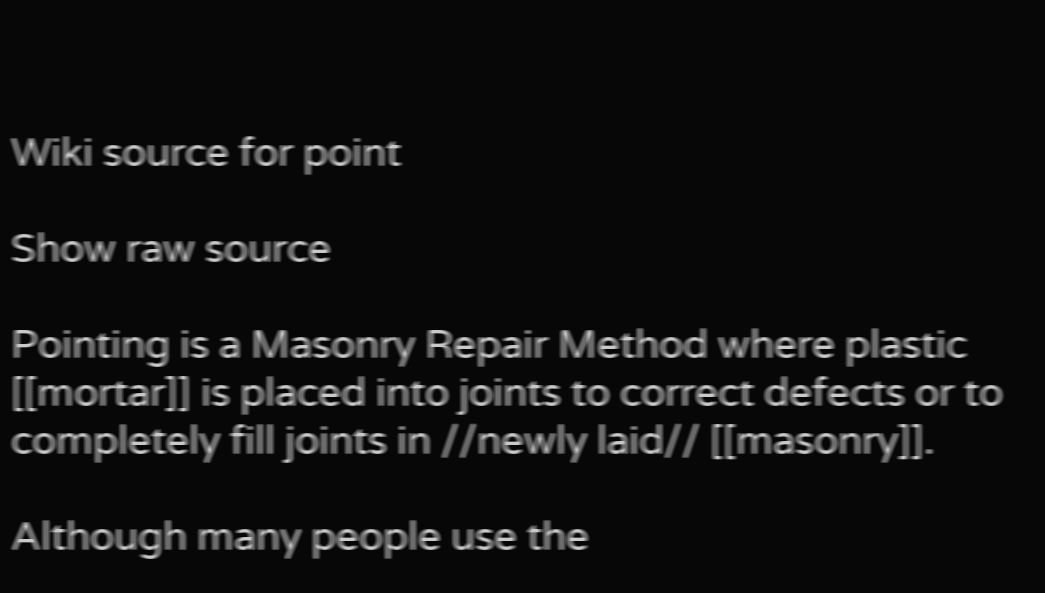Wiki source for point

Show raw source

Pointing is a Masonry Repair Method where plastic [[mortar]] is placed into joints to correct defects or to completely fill joints in //newly laid// [[masonry]].

Although many people use the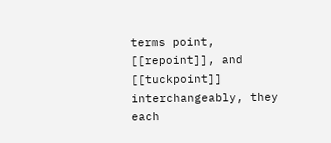terms point, [[repoint]], and [[tuckpoint]] interchangeably, they each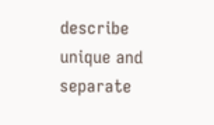describe unique and separate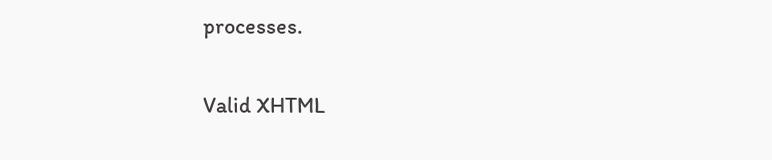processes.

Valid XHTML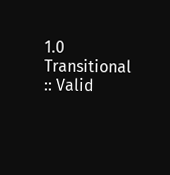1.0 Transitional :: Valid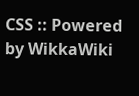CSS :: Powered by WikkaWiki